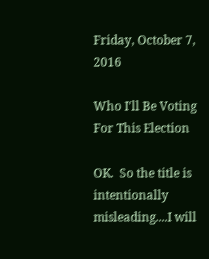Friday, October 7, 2016

Who I'll Be Voting For This Election

OK.  So the title is intentionally misleading....I will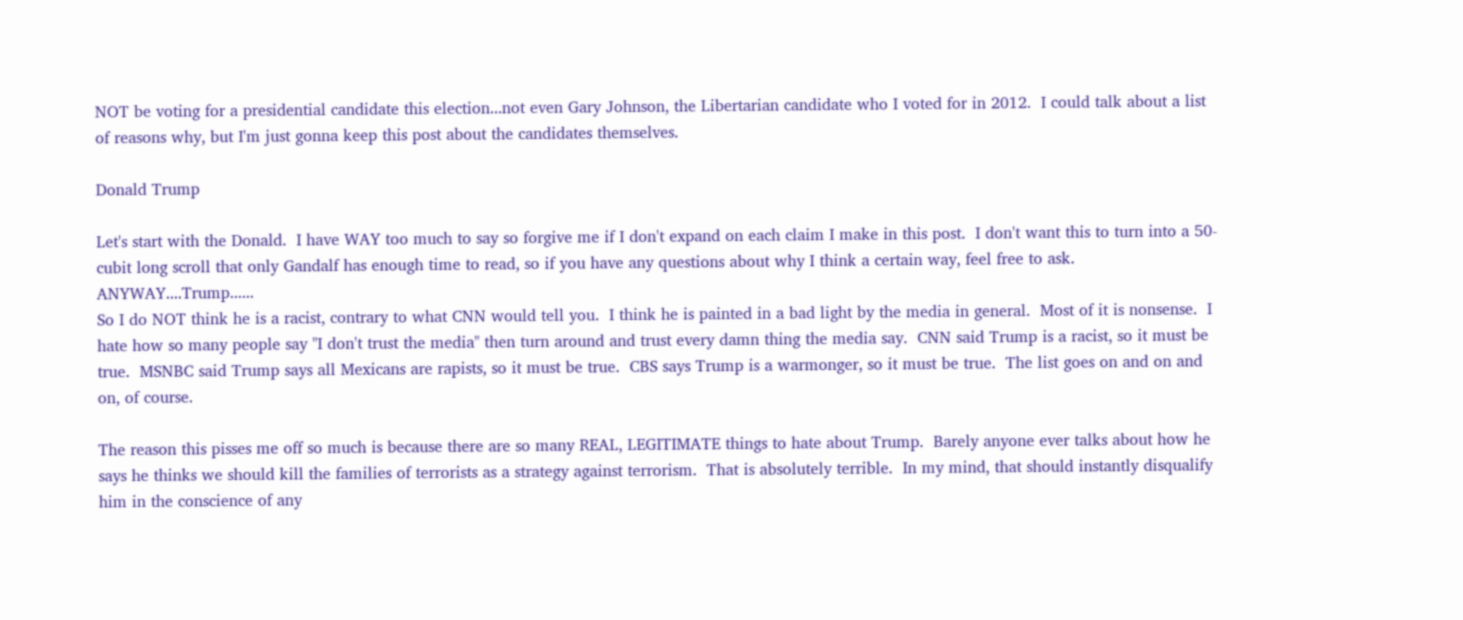NOT be voting for a presidential candidate this election...not even Gary Johnson, the Libertarian candidate who I voted for in 2012.  I could talk about a list of reasons why, but I'm just gonna keep this post about the candidates themselves.

Donald Trump

Let's start with the Donald.  I have WAY too much to say so forgive me if I don't expand on each claim I make in this post.  I don't want this to turn into a 50-cubit long scroll that only Gandalf has enough time to read, so if you have any questions about why I think a certain way, feel free to ask. ANYWAY....Trump......
So I do NOT think he is a racist, contrary to what CNN would tell you.  I think he is painted in a bad light by the media in general.  Most of it is nonsense.  I hate how so many people say "I don't trust the media" then turn around and trust every damn thing the media say.  CNN said Trump is a racist, so it must be true.  MSNBC said Trump says all Mexicans are rapists, so it must be true.  CBS says Trump is a warmonger, so it must be true.  The list goes on and on and on, of course.

The reason this pisses me off so much is because there are so many REAL, LEGITIMATE things to hate about Trump.  Barely anyone ever talks about how he says he thinks we should kill the families of terrorists as a strategy against terrorism.  That is absolutely terrible.  In my mind, that should instantly disqualify him in the conscience of any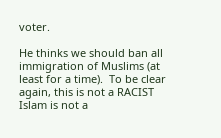voter.

He thinks we should ban all immigration of Muslims (at least for a time).  To be clear again, this is not a RACIST Islam is not a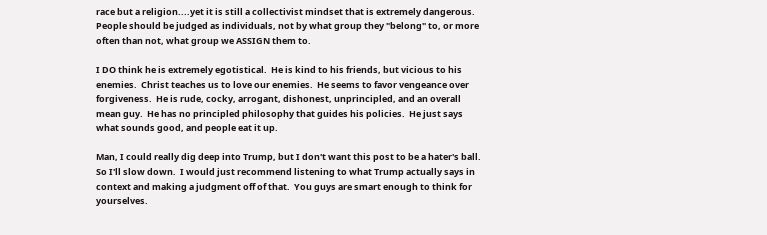race but a religion....yet it is still a collectivist mindset that is extremely dangerous.  People should be judged as individuals, not by what group they "belong" to, or more often than not, what group we ASSIGN them to.

I DO think he is extremely egotistical.  He is kind to his friends, but vicious to his enemies.  Christ teaches us to love our enemies.  He seems to favor vengeance over forgiveness.  He is rude, cocky, arrogant, dishonest, unprincipled, and an overall mean guy.  He has no principled philosophy that guides his policies.  He just says what sounds good, and people eat it up.

Man, I could really dig deep into Trump, but I don't want this post to be a hater's ball.  So I'll slow down.  I would just recommend listening to what Trump actually says in context and making a judgment off of that.  You guys are smart enough to think for yourselves.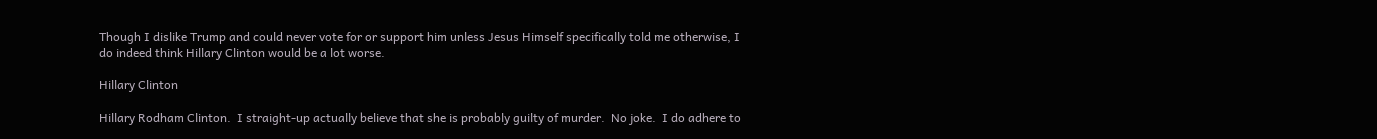Though I dislike Trump and could never vote for or support him unless Jesus Himself specifically told me otherwise, I do indeed think Hillary Clinton would be a lot worse.

Hillary Clinton

Hillary Rodham Clinton.  I straight-up actually believe that she is probably guilty of murder.  No joke.  I do adhere to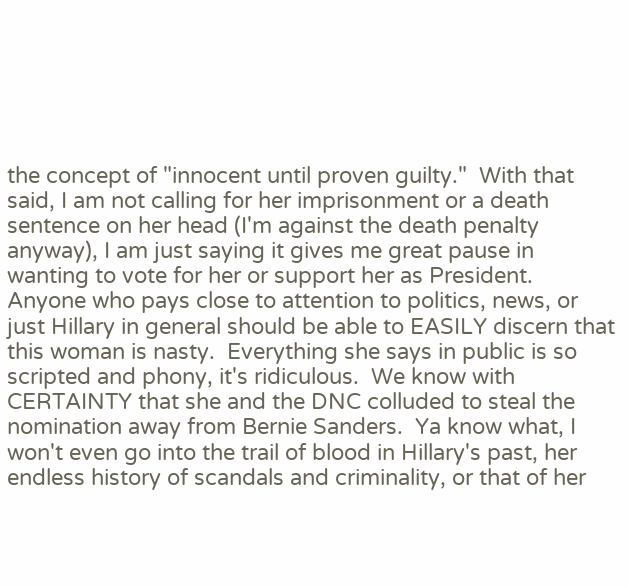the concept of "innocent until proven guilty."  With that said, I am not calling for her imprisonment or a death sentence on her head (I'm against the death penalty anyway), I am just saying it gives me great pause in wanting to vote for her or support her as President.  Anyone who pays close to attention to politics, news, or just Hillary in general should be able to EASILY discern that this woman is nasty.  Everything she says in public is so scripted and phony, it's ridiculous.  We know with CERTAINTY that she and the DNC colluded to steal the nomination away from Bernie Sanders.  Ya know what, I won't even go into the trail of blood in Hillary's past, her endless history of scandals and criminality, or that of her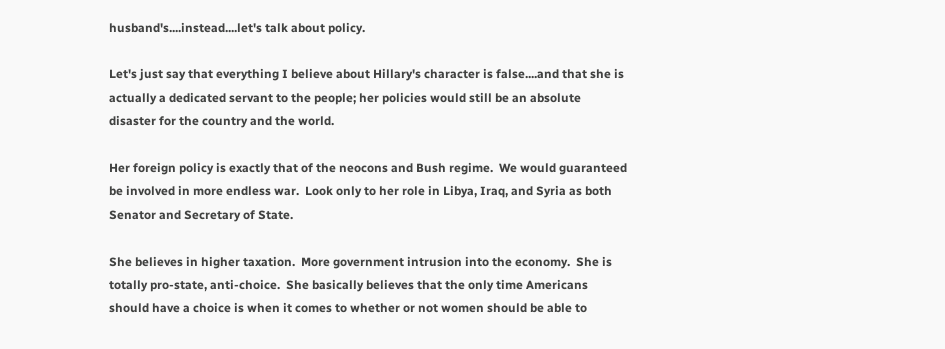husband's....instead....let's talk about policy.

Let's just say that everything I believe about Hillary's character is false....and that she is actually a dedicated servant to the people; her policies would still be an absolute disaster for the country and the world.

Her foreign policy is exactly that of the neocons and Bush regime.  We would guaranteed be involved in more endless war.  Look only to her role in Libya, Iraq, and Syria as both Senator and Secretary of State.

She believes in higher taxation.  More government intrusion into the economy.  She is totally pro-state, anti-choice.  She basically believes that the only time Americans should have a choice is when it comes to whether or not women should be able to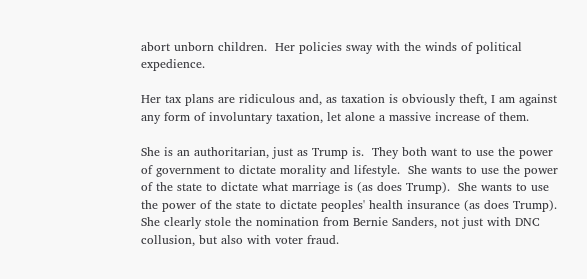abort unborn children.  Her policies sway with the winds of political expedience.

Her tax plans are ridiculous and, as taxation is obviously theft, I am against any form of involuntary taxation, let alone a massive increase of them.

She is an authoritarian, just as Trump is.  They both want to use the power of government to dictate morality and lifestyle.  She wants to use the power of the state to dictate what marriage is (as does Trump).  She wants to use the power of the state to dictate peoples' health insurance (as does Trump).   She clearly stole the nomination from Bernie Sanders, not just with DNC collusion, but also with voter fraud.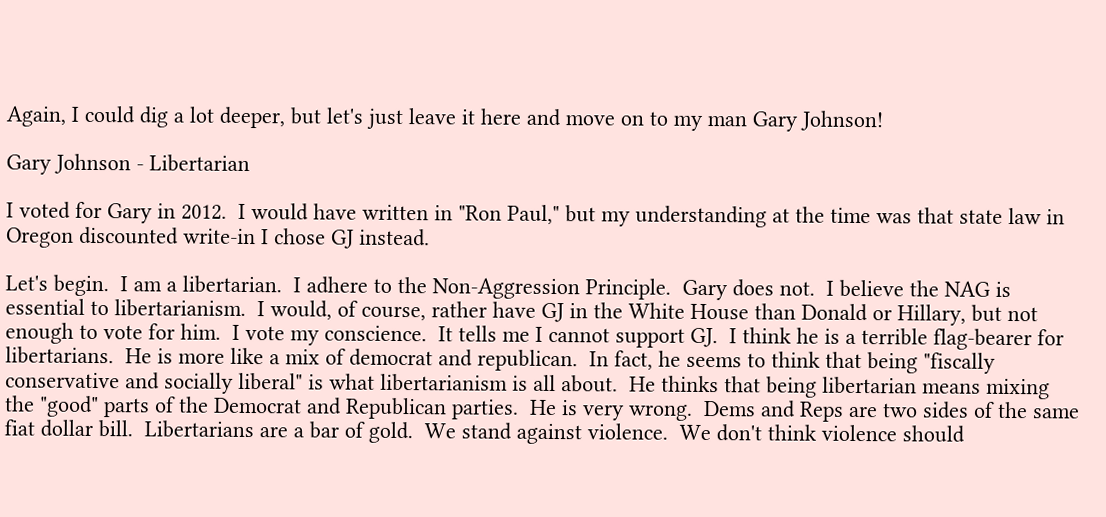Again, I could dig a lot deeper, but let's just leave it here and move on to my man Gary Johnson!

Gary Johnson - Libertarian

I voted for Gary in 2012.  I would have written in "Ron Paul," but my understanding at the time was that state law in Oregon discounted write-in I chose GJ instead.

Let's begin.  I am a libertarian.  I adhere to the Non-Aggression Principle.  Gary does not.  I believe the NAG is essential to libertarianism.  I would, of course, rather have GJ in the White House than Donald or Hillary, but not enough to vote for him.  I vote my conscience.  It tells me I cannot support GJ.  I think he is a terrible flag-bearer for libertarians.  He is more like a mix of democrat and republican.  In fact, he seems to think that being "fiscally conservative and socially liberal" is what libertarianism is all about.  He thinks that being libertarian means mixing the "good" parts of the Democrat and Republican parties.  He is very wrong.  Dems and Reps are two sides of the same fiat dollar bill.  Libertarians are a bar of gold.  We stand against violence.  We don't think violence should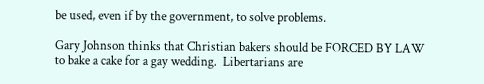be used, even if by the government, to solve problems.

Gary Johnson thinks that Christian bakers should be FORCED BY LAW to bake a cake for a gay wedding.  Libertarians are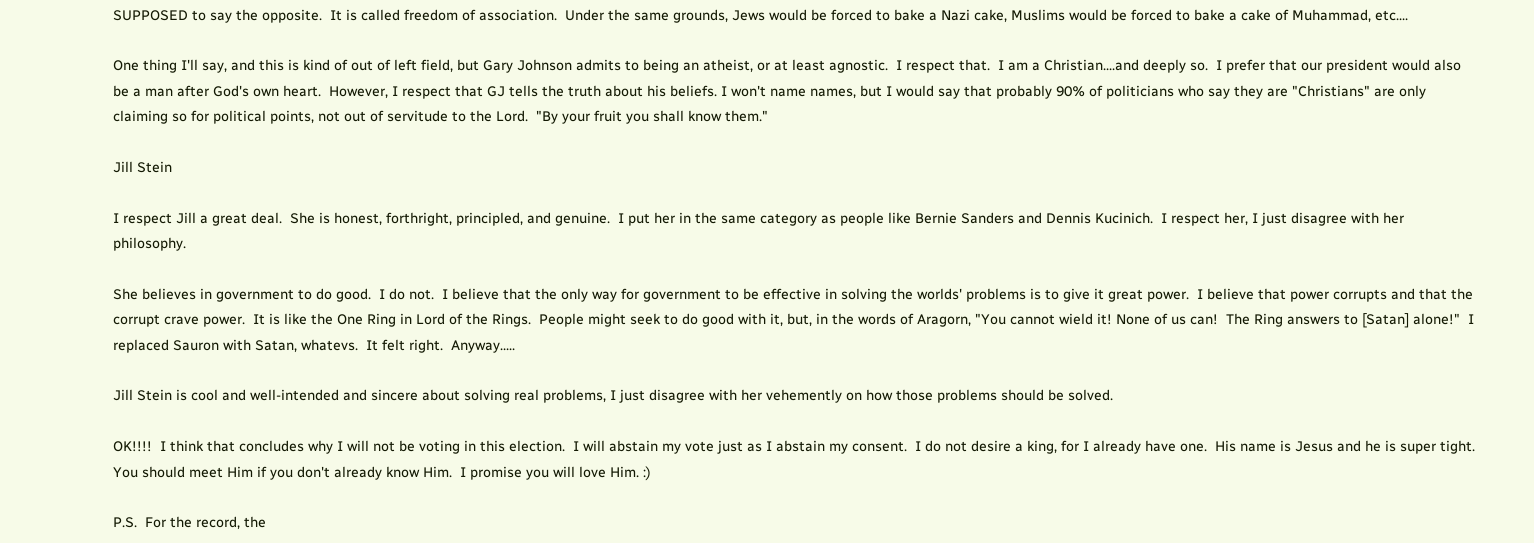SUPPOSED to say the opposite.  It is called freedom of association.  Under the same grounds, Jews would be forced to bake a Nazi cake, Muslims would be forced to bake a cake of Muhammad, etc....

One thing I'll say, and this is kind of out of left field, but Gary Johnson admits to being an atheist, or at least agnostic.  I respect that.  I am a Christian....and deeply so.  I prefer that our president would also be a man after God's own heart.  However, I respect that GJ tells the truth about his beliefs. I won't name names, but I would say that probably 90% of politicians who say they are "Christians" are only claiming so for political points, not out of servitude to the Lord.  "By your fruit you shall know them."

Jill Stein

I respect Jill a great deal.  She is honest, forthright, principled, and genuine.  I put her in the same category as people like Bernie Sanders and Dennis Kucinich.  I respect her, I just disagree with her philosophy.

She believes in government to do good.  I do not.  I believe that the only way for government to be effective in solving the worlds' problems is to give it great power.  I believe that power corrupts and that the corrupt crave power.  It is like the One Ring in Lord of the Rings.  People might seek to do good with it, but, in the words of Aragorn, "You cannot wield it! None of us can!  The Ring answers to [Satan] alone!"  I replaced Sauron with Satan, whatevs.  It felt right.  Anyway.....

Jill Stein is cool and well-intended and sincere about solving real problems, I just disagree with her vehemently on how those problems should be solved.

OK!!!!  I think that concludes why I will not be voting in this election.  I will abstain my vote just as I abstain my consent.  I do not desire a king, for I already have one.  His name is Jesus and he is super tight.  You should meet Him if you don't already know Him.  I promise you will love Him. :)

P.S.  For the record, the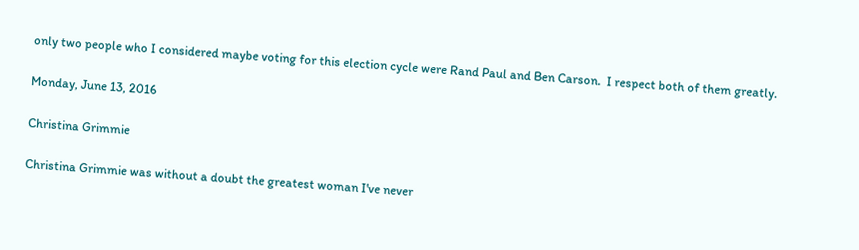only two people who I considered maybe voting for this election cycle were Rand Paul and Ben Carson.  I respect both of them greatly.

Monday, June 13, 2016

Christina Grimmie

Christina Grimmie was without a doubt the greatest woman I've never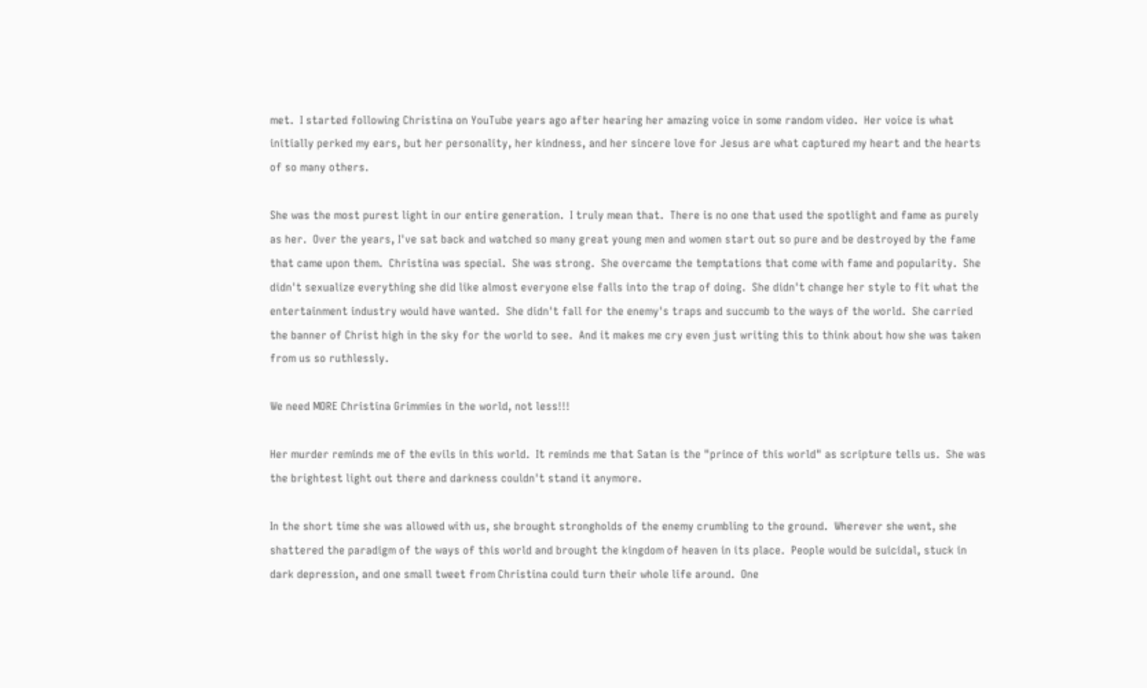met.  I started following Christina on YouTube years ago after hearing her amazing voice in some random video.  Her voice is what initially perked my ears, but her personality, her kindness, and her sincere love for Jesus are what captured my heart and the hearts of so many others.

She was the most purest light in our entire generation.  I truly mean that.  There is no one that used the spotlight and fame as purely as her.  Over the years, I've sat back and watched so many great young men and women start out so pure and be destroyed by the fame that came upon them.  Christina was special.  She was strong.  She overcame the temptations that come with fame and popularity.  She didn't sexualize everything she did like almost everyone else falls into the trap of doing.  She didn't change her style to fit what the entertainment industry would have wanted.  She didn't fall for the enemy's traps and succumb to the ways of the world.  She carried the banner of Christ high in the sky for the world to see.  And it makes me cry even just writing this to think about how she was taken from us so ruthlessly.

We need MORE Christina Grimmies in the world, not less!!!

Her murder reminds me of the evils in this world.  It reminds me that Satan is the "prince of this world" as scripture tells us.  She was the brightest light out there and darkness couldn't stand it anymore.

In the short time she was allowed with us, she brought strongholds of the enemy crumbling to the ground.  Wherever she went, she shattered the paradigm of the ways of this world and brought the kingdom of heaven in its place.  People would be suicidal, stuck in dark depression, and one small tweet from Christina could turn their whole life around.  One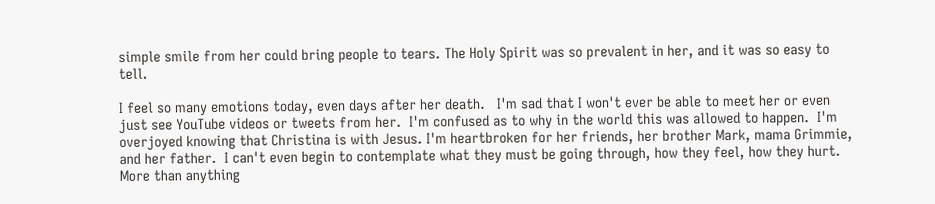simple smile from her could bring people to tears. The Holy Spirit was so prevalent in her, and it was so easy to tell.

I feel so many emotions today, even days after her death.   I'm sad that I won't ever be able to meet her or even just see YouTube videos or tweets from her.  I'm confused as to why in the world this was allowed to happen.  I'm overjoyed knowing that Christina is with Jesus. I'm heartbroken for her friends, her brother Mark, mama Grimmie, and her father.  I can't even begin to contemplate what they must be going through, how they feel, how they hurt.  More than anything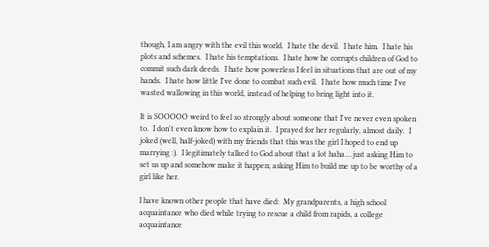though, I am angry with the evil this world.  I hate the devil.  I hate him.  I hate his plots and schemes.  I hate his temptations.  I hate how he corrupts children of God to commit such dark deeds.  I hate how powerless I feel in situations that are out of my hands.  I hate how little I've done to combat such evil.  I hate how much time I've wasted wallowing in this world, instead of helping to bring light into it.

It is SOOOOO weird to feel so strongly about someone that I've never even spoken to.  I don't even know how to explain it.  I prayed for her regularly, almost daily.  I joked (well, half-joked) with my friends that this was the girl I hoped to end up marrying :).  I legitimately talked to God about that a lot haha....just asking Him to set us up and somehow make it happen; asking Him to build me up to be worthy of a girl like her.

I have known other people that have died:  My grandparents, a high school acquaintance who died while trying to rescue a child from rapids, a college acquaintance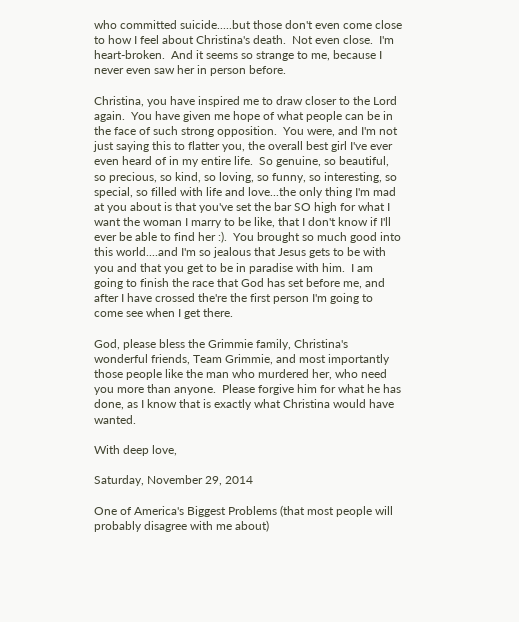who committed suicide.....but those don't even come close to how I feel about Christina's death.  Not even close.  I'm heart-broken.  And it seems so strange to me, because I never even saw her in person before.

Christina, you have inspired me to draw closer to the Lord again.  You have given me hope of what people can be in the face of such strong opposition.  You were, and I'm not just saying this to flatter you, the overall best girl I've ever even heard of in my entire life.  So genuine, so beautiful, so precious, so kind, so loving, so funny, so interesting, so special, so filled with life and love...the only thing I'm mad at you about is that you've set the bar SO high for what I want the woman I marry to be like, that I don't know if I'll ever be able to find her :).  You brought so much good into this world....and I'm so jealous that Jesus gets to be with you and that you get to be in paradise with him.  I am going to finish the race that God has set before me, and after I have crossed the're the first person I'm going to come see when I get there.

God, please bless the Grimmie family, Christina's wonderful friends, Team Grimmie, and most importantly those people like the man who murdered her, who need you more than anyone.  Please forgive him for what he has done, as I know that is exactly what Christina would have wanted.

With deep love,

Saturday, November 29, 2014

One of America's Biggest Problems (that most people will probably disagree with me about)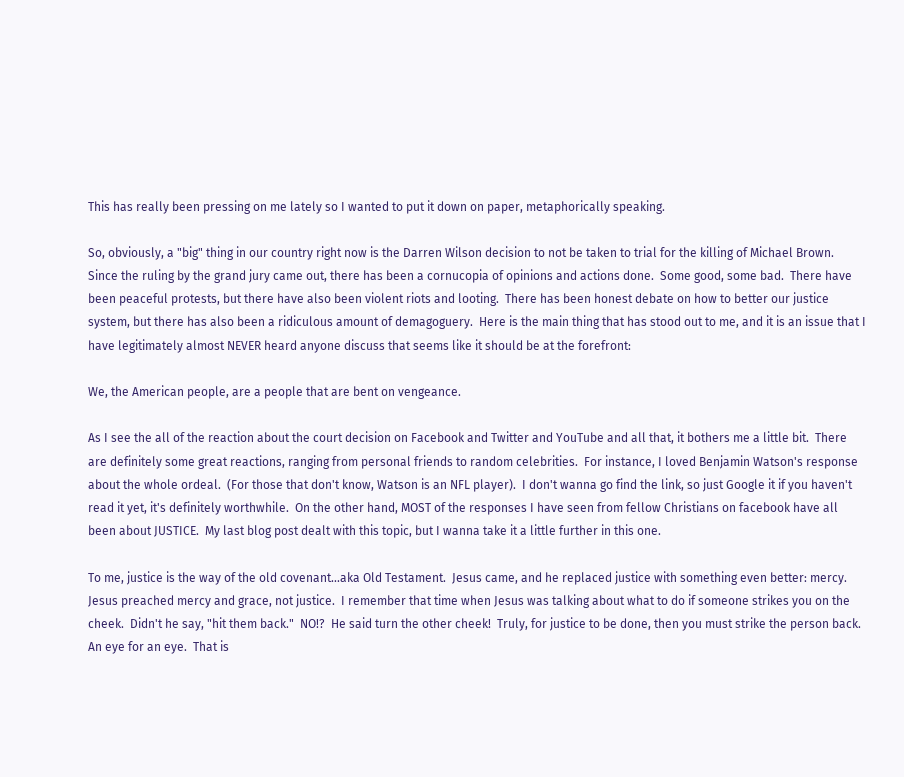This has really been pressing on me lately so I wanted to put it down on paper, metaphorically speaking.

So, obviously, a "big" thing in our country right now is the Darren Wilson decision to not be taken to trial for the killing of Michael Brown.  Since the ruling by the grand jury came out, there has been a cornucopia of opinions and actions done.  Some good, some bad.  There have been peaceful protests, but there have also been violent riots and looting.  There has been honest debate on how to better our justice system, but there has also been a ridiculous amount of demagoguery.  Here is the main thing that has stood out to me, and it is an issue that I have legitimately almost NEVER heard anyone discuss that seems like it should be at the forefront:

We, the American people, are a people that are bent on vengeance.

As I see the all of the reaction about the court decision on Facebook and Twitter and YouTube and all that, it bothers me a little bit.  There are definitely some great reactions, ranging from personal friends to random celebrities.  For instance, I loved Benjamin Watson's response about the whole ordeal.  (For those that don't know, Watson is an NFL player).  I don't wanna go find the link, so just Google it if you haven't read it yet, it's definitely worthwhile.  On the other hand, MOST of the responses I have seen from fellow Christians on facebook have all been about JUSTICE.  My last blog post dealt with this topic, but I wanna take it a little further in this one.

To me, justice is the way of the old covenant...aka Old Testament.  Jesus came, and he replaced justice with something even better: mercy.  Jesus preached mercy and grace, not justice.  I remember that time when Jesus was talking about what to do if someone strikes you on the cheek.  Didn't he say, "hit them back."  NO!?  He said turn the other cheek!  Truly, for justice to be done, then you must strike the person back.  An eye for an eye.  That is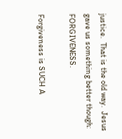justice.  That is the old way.  Jesus gave us something better though: FORGIVENESS.

Forgiveness is SUCH A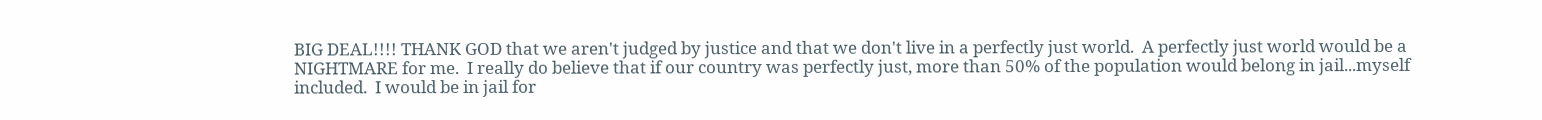BIG DEAL!!!! THANK GOD that we aren't judged by justice and that we don't live in a perfectly just world.  A perfectly just world would be a NIGHTMARE for me.  I really do believe that if our country was perfectly just, more than 50% of the population would belong in jail...myself included.  I would be in jail for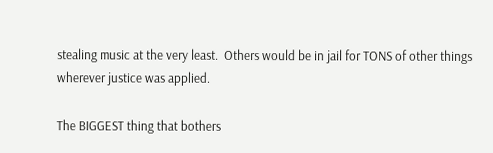stealing music at the very least.  Others would be in jail for TONS of other things wherever justice was applied.

The BIGGEST thing that bothers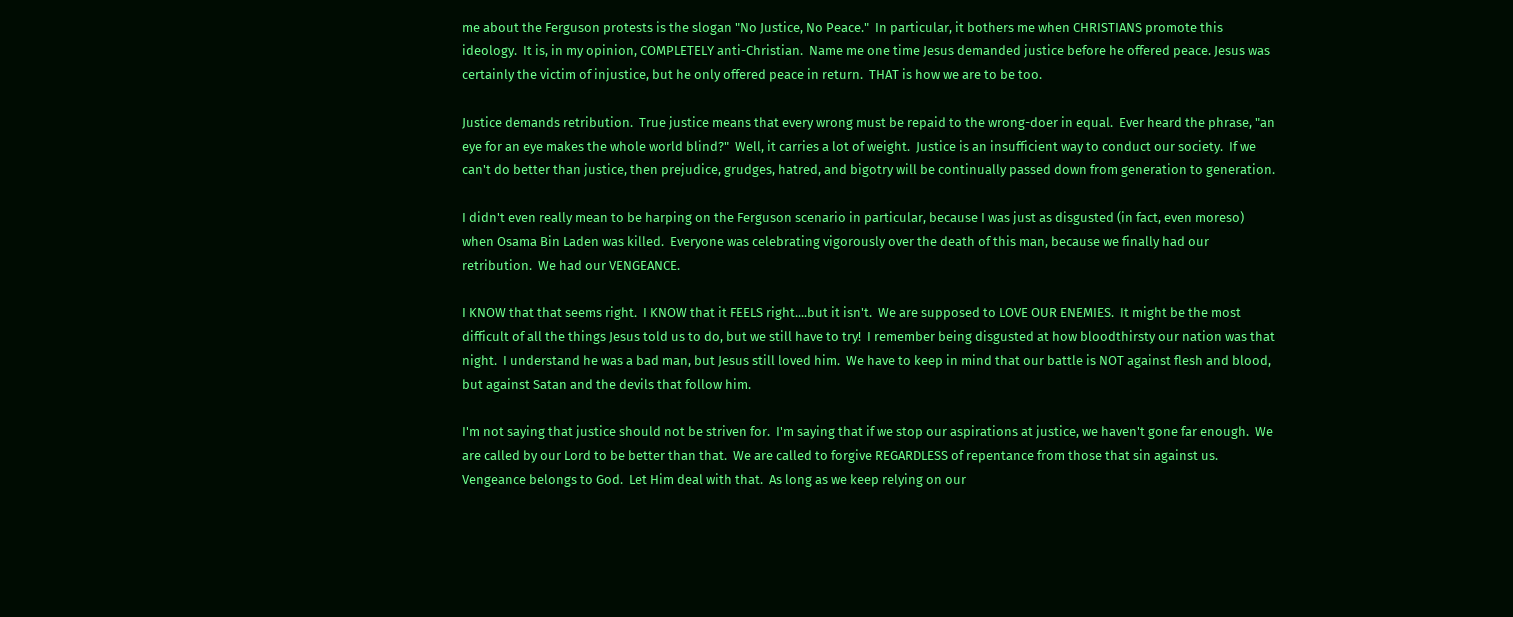me about the Ferguson protests is the slogan "No Justice, No Peace."  In particular, it bothers me when CHRISTIANS promote this ideology.  It is, in my opinion, COMPLETELY anti-Christian.  Name me one time Jesus demanded justice before he offered peace. Jesus was certainly the victim of injustice, but he only offered peace in return.  THAT is how we are to be too.

Justice demands retribution.  True justice means that every wrong must be repaid to the wrong-doer in equal.  Ever heard the phrase, "an eye for an eye makes the whole world blind?"  Well, it carries a lot of weight.  Justice is an insufficient way to conduct our society.  If we can't do better than justice, then prejudice, grudges, hatred, and bigotry will be continually passed down from generation to generation.

I didn't even really mean to be harping on the Ferguson scenario in particular, because I was just as disgusted (in fact, even moreso) when Osama Bin Laden was killed.  Everyone was celebrating vigorously over the death of this man, because we finally had our retribution.  We had our VENGEANCE.

I KNOW that that seems right.  I KNOW that it FEELS right....but it isn't.  We are supposed to LOVE OUR ENEMIES.  It might be the most difficult of all the things Jesus told us to do, but we still have to try!  I remember being disgusted at how bloodthirsty our nation was that night.  I understand he was a bad man, but Jesus still loved him.  We have to keep in mind that our battle is NOT against flesh and blood, but against Satan and the devils that follow him.

I'm not saying that justice should not be striven for.  I'm saying that if we stop our aspirations at justice, we haven't gone far enough.  We are called by our Lord to be better than that.  We are called to forgive REGARDLESS of repentance from those that sin against us.  Vengeance belongs to God.  Let Him deal with that.  As long as we keep relying on our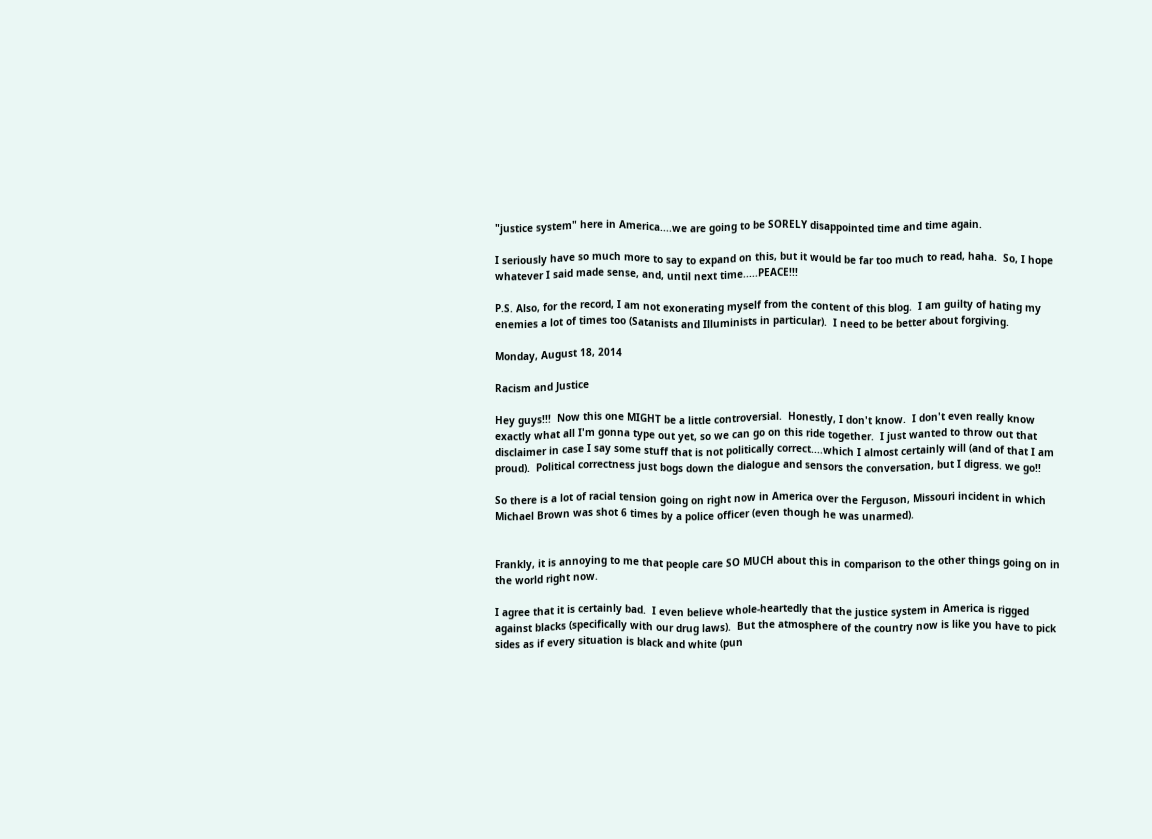"justice system" here in America....we are going to be SORELY disappointed time and time again.

I seriously have so much more to say to expand on this, but it would be far too much to read, haha.  So, I hope whatever I said made sense, and, until next time.....PEACE!!!

P.S. Also, for the record, I am not exonerating myself from the content of this blog.  I am guilty of hating my enemies a lot of times too (Satanists and Illuminists in particular).  I need to be better about forgiving.

Monday, August 18, 2014

Racism and Justice

Hey guys!!!  Now this one MIGHT be a little controversial.  Honestly, I don't know.  I don't even really know exactly what all I'm gonna type out yet, so we can go on this ride together.  I just wanted to throw out that disclaimer in case I say some stuff that is not politically correct....which I almost certainly will (and of that I am proud).  Political correctness just bogs down the dialogue and sensors the conversation, but I digress. we go!!

So there is a lot of racial tension going on right now in America over the Ferguson, Missouri incident in which Michael Brown was shot 6 times by a police officer (even though he was unarmed).


Frankly, it is annoying to me that people care SO MUCH about this in comparison to the other things going on in the world right now.

I agree that it is certainly bad.  I even believe whole-heartedly that the justice system in America is rigged against blacks (specifically with our drug laws).  But the atmosphere of the country now is like you have to pick sides as if every situation is black and white (pun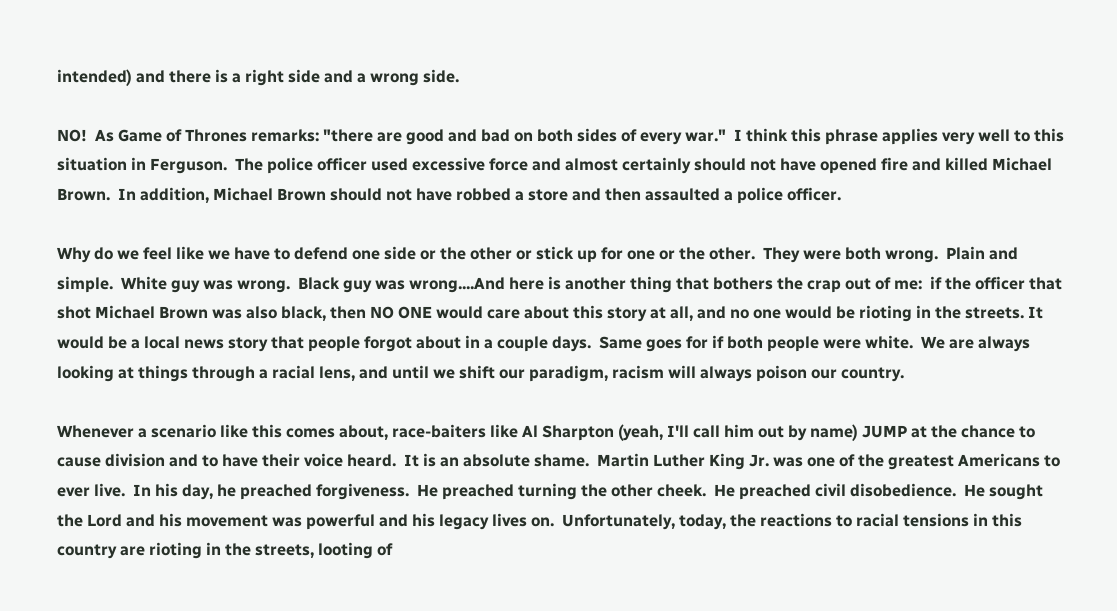intended) and there is a right side and a wrong side.

NO!  As Game of Thrones remarks: "there are good and bad on both sides of every war."  I think this phrase applies very well to this situation in Ferguson.  The police officer used excessive force and almost certainly should not have opened fire and killed Michael Brown.  In addition, Michael Brown should not have robbed a store and then assaulted a police officer.

Why do we feel like we have to defend one side or the other or stick up for one or the other.  They were both wrong.  Plain and simple.  White guy was wrong.  Black guy was wrong....And here is another thing that bothers the crap out of me:  if the officer that shot Michael Brown was also black, then NO ONE would care about this story at all, and no one would be rioting in the streets. It would be a local news story that people forgot about in a couple days.  Same goes for if both people were white.  We are always looking at things through a racial lens, and until we shift our paradigm, racism will always poison our country.

Whenever a scenario like this comes about, race-baiters like Al Sharpton (yeah, I'll call him out by name) JUMP at the chance to cause division and to have their voice heard.  It is an absolute shame.  Martin Luther King Jr. was one of the greatest Americans to ever live.  In his day, he preached forgiveness.  He preached turning the other cheek.  He preached civil disobedience.  He sought the Lord and his movement was powerful and his legacy lives on.  Unfortunately, today, the reactions to racial tensions in this country are rioting in the streets, looting of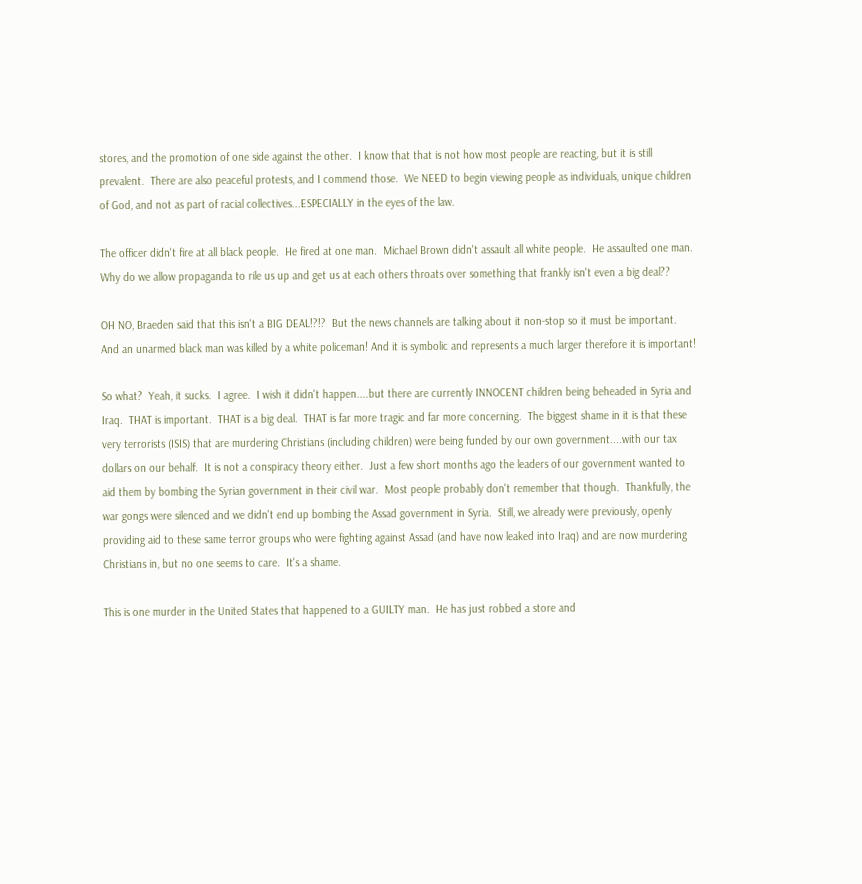stores, and the promotion of one side against the other.  I know that that is not how most people are reacting, but it is still prevalent.  There are also peaceful protests, and I commend those.  We NEED to begin viewing people as individuals, unique children of God, and not as part of racial collectives...ESPECIALLY in the eyes of the law.

The officer didn't fire at all black people.  He fired at one man.  Michael Brown didn't assault all white people.  He assaulted one man.  Why do we allow propaganda to rile us up and get us at each others throats over something that frankly isn't even a big deal??

OH NO, Braeden said that this isn't a BIG DEAL!?!?  But the news channels are talking about it non-stop so it must be important.  And an unarmed black man was killed by a white policeman! And it is symbolic and represents a much larger therefore it is important!

So what?  Yeah, it sucks.  I agree.  I wish it didn't happen....but there are currently INNOCENT children being beheaded in Syria and Iraq.  THAT is important.  THAT is a big deal.  THAT is far more tragic and far more concerning.  The biggest shame in it is that these very terrorists (ISIS) that are murdering Christians (including children) were being funded by our own government....with our tax dollars on our behalf.  It is not a conspiracy theory either.  Just a few short months ago the leaders of our government wanted to aid them by bombing the Syrian government in their civil war.  Most people probably don't remember that though.  Thankfully, the war gongs were silenced and we didn't end up bombing the Assad government in Syria.  Still, we already were previously, openly providing aid to these same terror groups who were fighting against Assad (and have now leaked into Iraq) and are now murdering Christians in, but no one seems to care.  It's a shame.

This is one murder in the United States that happened to a GUILTY man.  He has just robbed a store and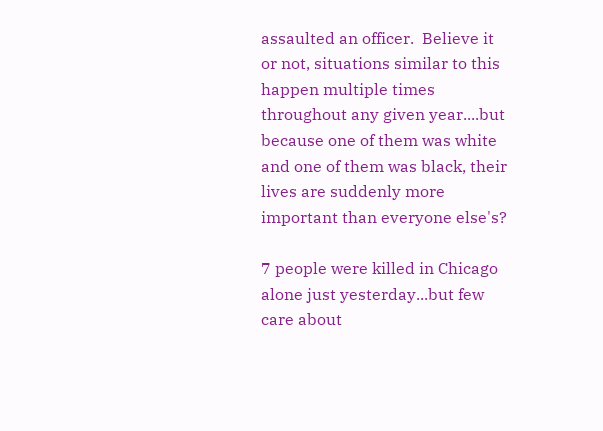assaulted an officer.  Believe it or not, situations similar to this happen multiple times throughout any given year....but because one of them was white and one of them was black, their lives are suddenly more important than everyone else's?

7 people were killed in Chicago alone just yesterday...but few care about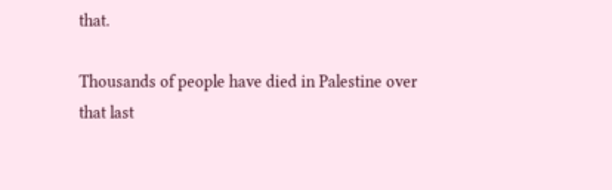that.

Thousands of people have died in Palestine over that last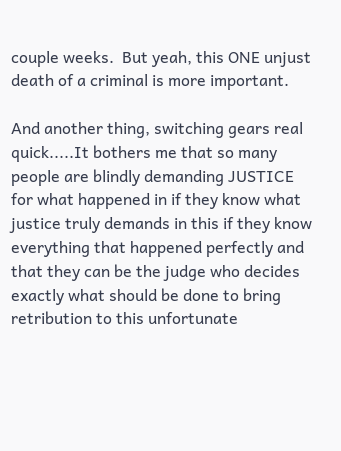couple weeks.  But yeah, this ONE unjust death of a criminal is more important.

And another thing, switching gears real quick.....It bothers me that so many people are blindly demanding JUSTICE for what happened in if they know what justice truly demands in this if they know everything that happened perfectly and that they can be the judge who decides exactly what should be done to bring retribution to this unfortunate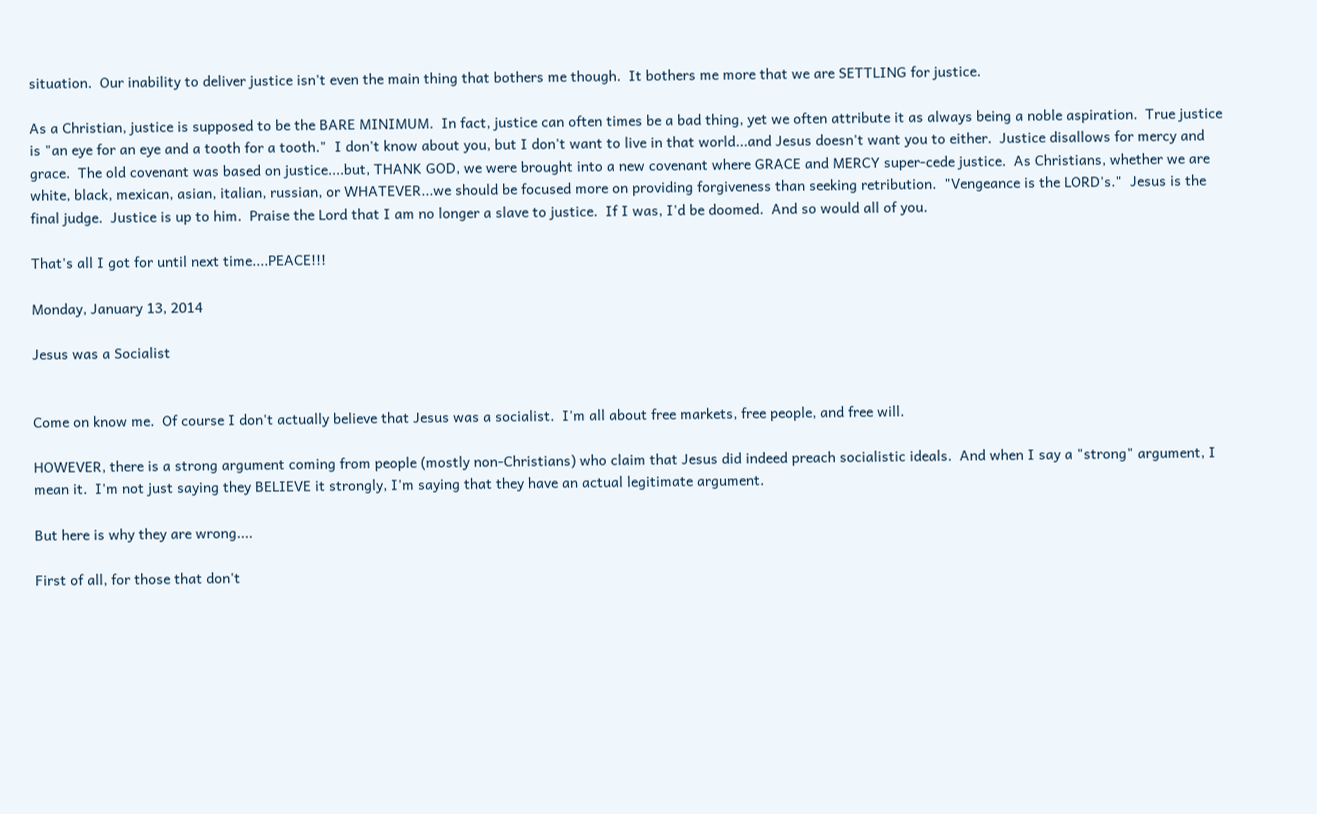situation.  Our inability to deliver justice isn't even the main thing that bothers me though.  It bothers me more that we are SETTLING for justice.

As a Christian, justice is supposed to be the BARE MINIMUM.  In fact, justice can often times be a bad thing, yet we often attribute it as always being a noble aspiration.  True justice is "an eye for an eye and a tooth for a tooth."  I don't know about you, but I don't want to live in that world...and Jesus doesn't want you to either.  Justice disallows for mercy and grace.  The old covenant was based on justice....but, THANK GOD, we were brought into a new covenant where GRACE and MERCY super-cede justice.  As Christians, whether we are white, black, mexican, asian, italian, russian, or WHATEVER...we should be focused more on providing forgiveness than seeking retribution.  "Vengeance is the LORD's."  Jesus is the final judge.  Justice is up to him.  Praise the Lord that I am no longer a slave to justice.  If I was, I'd be doomed.  And so would all of you.

That's all I got for until next time....PEACE!!!

Monday, January 13, 2014

Jesus was a Socialist


Come on know me.  Of course I don't actually believe that Jesus was a socialist.  I'm all about free markets, free people, and free will.

HOWEVER, there is a strong argument coming from people (mostly non-Christians) who claim that Jesus did indeed preach socialistic ideals.  And when I say a "strong" argument, I mean it.  I'm not just saying they BELIEVE it strongly, I'm saying that they have an actual legitimate argument.

But here is why they are wrong....

First of all, for those that don't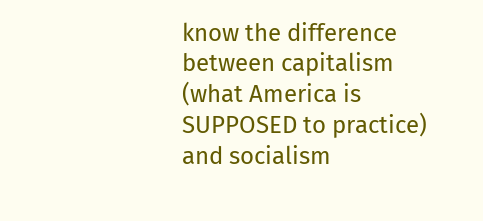know the difference between capitalism (what America is SUPPOSED to practice) and socialism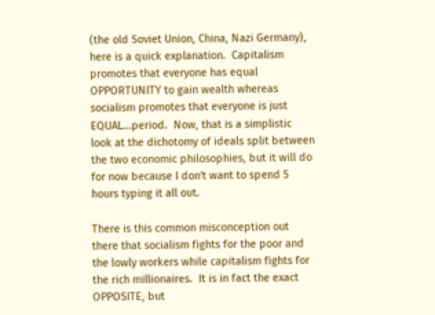(the old Soviet Union, China, Nazi Germany), here is a quick explanation.  Capitalism promotes that everyone has equal OPPORTUNITY to gain wealth whereas socialism promotes that everyone is just EQUAL...period.  Now, that is a simplistic look at the dichotomy of ideals split between the two economic philosophies, but it will do for now because I don't want to spend 5 hours typing it all out.

There is this common misconception out there that socialism fights for the poor and the lowly workers while capitalism fights for the rich millionaires.  It is in fact the exact OPPOSITE, but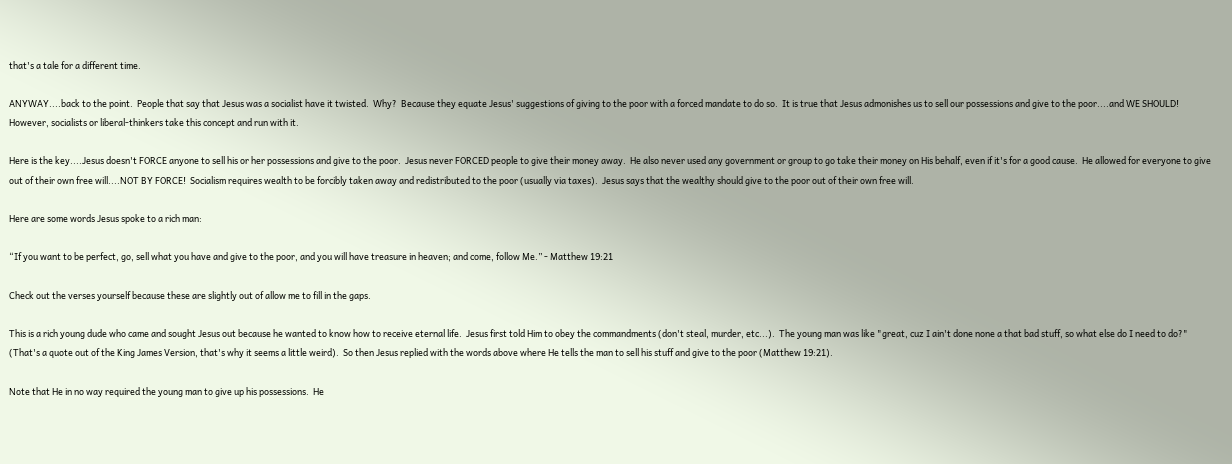that's a tale for a different time.

ANYWAY....back to the point.  People that say that Jesus was a socialist have it twisted.  Why?  Because they equate Jesus' suggestions of giving to the poor with a forced mandate to do so.  It is true that Jesus admonishes us to sell our possessions and give to the poor....and WE SHOULD!  However, socialists or liberal-thinkers take this concept and run with it.

Here is the key....Jesus doesn't FORCE anyone to sell his or her possessions and give to the poor.  Jesus never FORCED people to give their money away.  He also never used any government or group to go take their money on His behalf, even if it's for a good cause.  He allowed for everyone to give out of their own free will....NOT BY FORCE!  Socialism requires wealth to be forcibly taken away and redistributed to the poor (usually via taxes).  Jesus says that the wealthy should give to the poor out of their own free will.

Here are some words Jesus spoke to a rich man:

“If you want to be perfect, go, sell what you have and give to the poor, and you will have treasure in heaven; and come, follow Me.” - Matthew 19:21

Check out the verses yourself because these are slightly out of allow me to fill in the gaps.

This is a rich young dude who came and sought Jesus out because he wanted to know how to receive eternal life.  Jesus first told Him to obey the commandments (don't steal, murder, etc...).  The young man was like "great, cuz I ain't done none a that bad stuff, so what else do I need to do?" (That's a quote out of the King James Version, that's why it seems a little weird).  So then Jesus replied with the words above where He tells the man to sell his stuff and give to the poor (Matthew 19:21).

Note that He in no way required the young man to give up his possessions.  He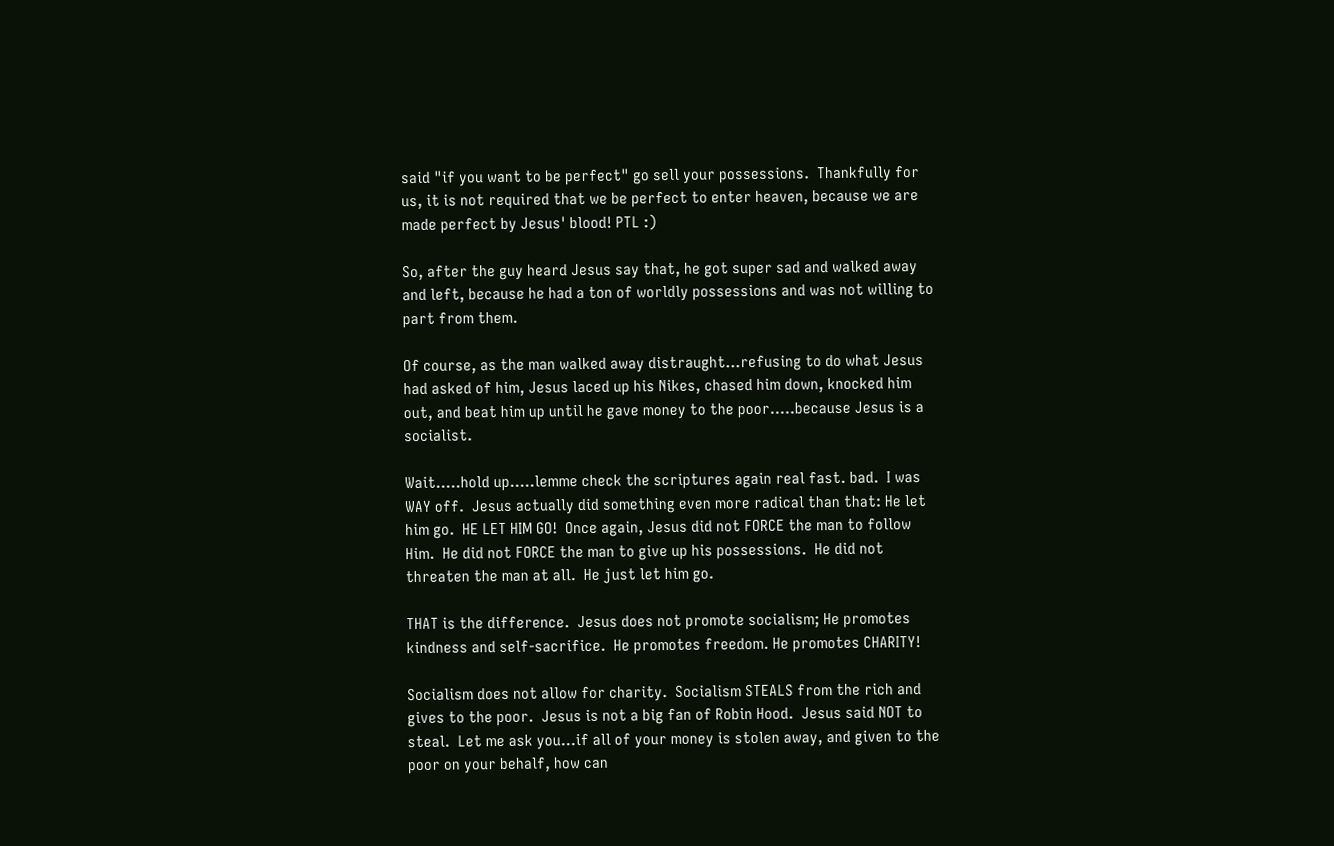said "if you want to be perfect" go sell your possessions.  Thankfully for us, it is not required that we be perfect to enter heaven, because we are made perfect by Jesus' blood! PTL :)

So, after the guy heard Jesus say that, he got super sad and walked away and left, because he had a ton of worldly possessions and was not willing to part from them.

Of course, as the man walked away distraught...refusing to do what Jesus had asked of him, Jesus laced up his Nikes, chased him down, knocked him out, and beat him up until he gave money to the poor.....because Jesus is a socialist.

Wait.....hold up.....lemme check the scriptures again real fast. bad.  I was WAY off.  Jesus actually did something even more radical than that: He let him go.  HE LET HIM GO!  Once again, Jesus did not FORCE the man to follow Him.  He did not FORCE the man to give up his possessions.  He did not threaten the man at all.  He just let him go.

THAT is the difference.  Jesus does not promote socialism; He promotes kindness and self-sacrifice.  He promotes freedom. He promotes CHARITY!

Socialism does not allow for charity.  Socialism STEALS from the rich and gives to the poor.  Jesus is not a big fan of Robin Hood.  Jesus said NOT to steal.  Let me ask you...if all of your money is stolen away, and given to the poor on your behalf, how can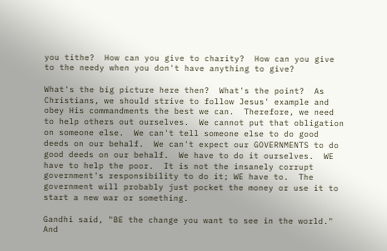you tithe?  How can you give to charity?  How can you give to the needy when you don't have anything to give?

What's the big picture here then?  What's the point?  As Christians, we should strive to follow Jesus' example and obey His commandments the best we can.  Therefore, we need to help others out ourselves.  We cannot put that obligation on someone else.  We can't tell someone else to do good deeds on our behalf.  We can't expect our GOVERNMENTS to do good deeds on our behalf.  We have to do it ourselves.  WE have to help the poor.  It is not the insanely corrupt government's responsibility to do it; WE have to.  The government will probably just pocket the money or use it to start a new war or something.

Gandhi said, "BE the change you want to see in the world."  And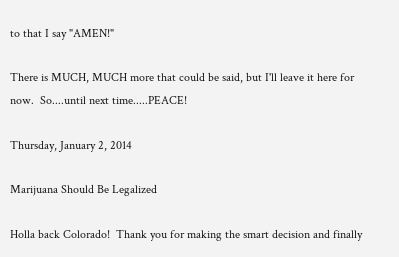to that I say "AMEN!"

There is MUCH, MUCH more that could be said, but I'll leave it here for now.  So....until next time.....PEACE!

Thursday, January 2, 2014

Marijuana Should Be Legalized

Holla back Colorado!  Thank you for making the smart decision and finally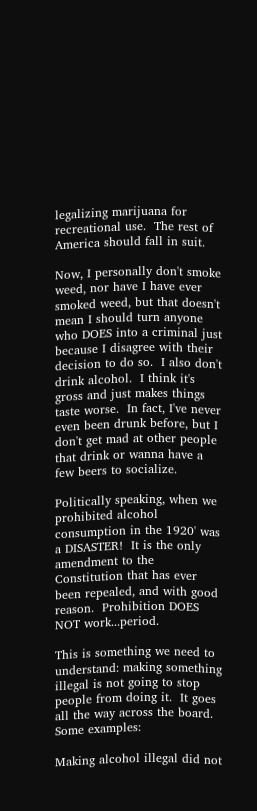legalizing marijuana for recreational use.  The rest of America should fall in suit.

Now, I personally don't smoke weed, nor have I have ever smoked weed, but that doesn't mean I should turn anyone who DOES into a criminal just because I disagree with their decision to do so.  I also don't drink alcohol.  I think it's gross and just makes things taste worse.  In fact, I've never even been drunk before, but I don't get mad at other people that drink or wanna have a few beers to socialize.

Politically speaking, when we prohibited alcohol consumption in the 1920' was a DISASTER!  It is the only amendment to the Constitution that has ever been repealed, and with good reason.  Prohibition DOES NOT work...period.

This is something we need to understand: making something illegal is not going to stop people from doing it.  It goes all the way across the board.  Some examples:

Making alcohol illegal did not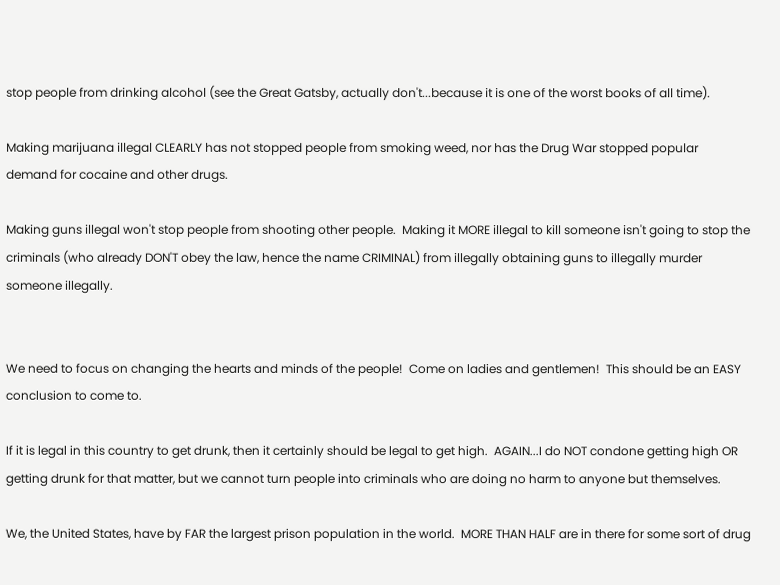stop people from drinking alcohol (see the Great Gatsby, actually don't...because it is one of the worst books of all time).

Making marijuana illegal CLEARLY has not stopped people from smoking weed, nor has the Drug War stopped popular demand for cocaine and other drugs.

Making guns illegal won't stop people from shooting other people.  Making it MORE illegal to kill someone isn't going to stop the criminals (who already DON'T obey the law, hence the name CRIMINAL) from illegally obtaining guns to illegally murder someone illegally.


We need to focus on changing the hearts and minds of the people!  Come on ladies and gentlemen!  This should be an EASY conclusion to come to.

If it is legal in this country to get drunk, then it certainly should be legal to get high.  AGAIN...I do NOT condone getting high OR getting drunk for that matter, but we cannot turn people into criminals who are doing no harm to anyone but themselves.

We, the United States, have by FAR the largest prison population in the world.  MORE THAN HALF are in there for some sort of drug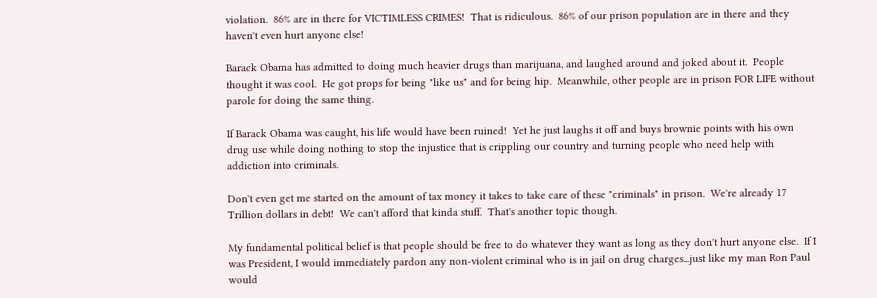violation.  86% are in there for VICTIMLESS CRIMES!  That is ridiculous.  86% of our prison population are in there and they haven't even hurt anyone else!

Barack Obama has admitted to doing much heavier drugs than marijuana, and laughed around and joked about it.  People thought it was cool.  He got props for being "like us" and for being hip.  Meanwhile, other people are in prison FOR LIFE without parole for doing the same thing.

If Barack Obama was caught, his life would have been ruined!  Yet he just laughs it off and buys brownie points with his own drug use while doing nothing to stop the injustice that is crippling our country and turning people who need help with addiction into criminals.

Don't even get me started on the amount of tax money it takes to take care of these "criminals" in prison.  We're already 17 Trillion dollars in debt!  We can't afford that kinda stuff.  That's another topic though.

My fundamental political belief is that people should be free to do whatever they want as long as they don't hurt anyone else.  If I was President, I would immediately pardon any non-violent criminal who is in jail on drug charges...just like my man Ron Paul would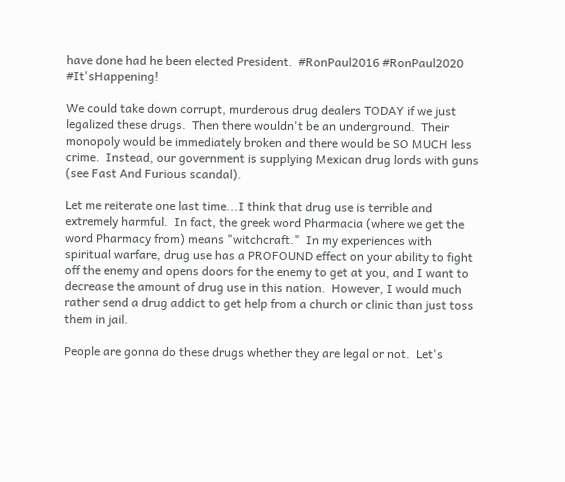have done had he been elected President.  #RonPaul2016 #RonPaul2020 #It'sHappening!

We could take down corrupt, murderous drug dealers TODAY if we just legalized these drugs.  Then there wouldn't be an underground.  Their monopoly would be immediately broken and there would be SO MUCH less crime.  Instead, our government is supplying Mexican drug lords with guns (see Fast And Furious scandal).

Let me reiterate one last time...I think that drug use is terrible and extremely harmful.  In fact, the greek word Pharmacia (where we get the word Pharmacy from) means "witchcraft."  In my experiences with spiritual warfare, drug use has a PROFOUND effect on your ability to fight off the enemy and opens doors for the enemy to get at you, and I want to decrease the amount of drug use in this nation.  However, I would much rather send a drug addict to get help from a church or clinic than just toss them in jail.

People are gonna do these drugs whether they are legal or not.  Let's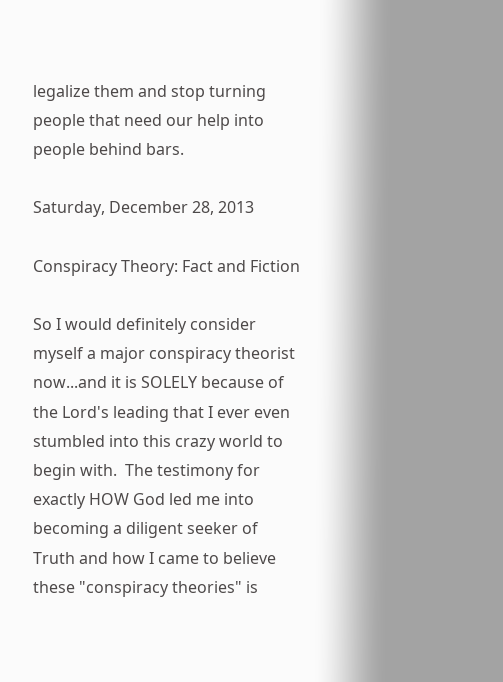legalize them and stop turning people that need our help into people behind bars.

Saturday, December 28, 2013

Conspiracy Theory: Fact and Fiction

So I would definitely consider myself a major conspiracy theorist now...and it is SOLELY because of the Lord's leading that I ever even stumbled into this crazy world to begin with.  The testimony for exactly HOW God led me into becoming a diligent seeker of Truth and how I came to believe these "conspiracy theories" is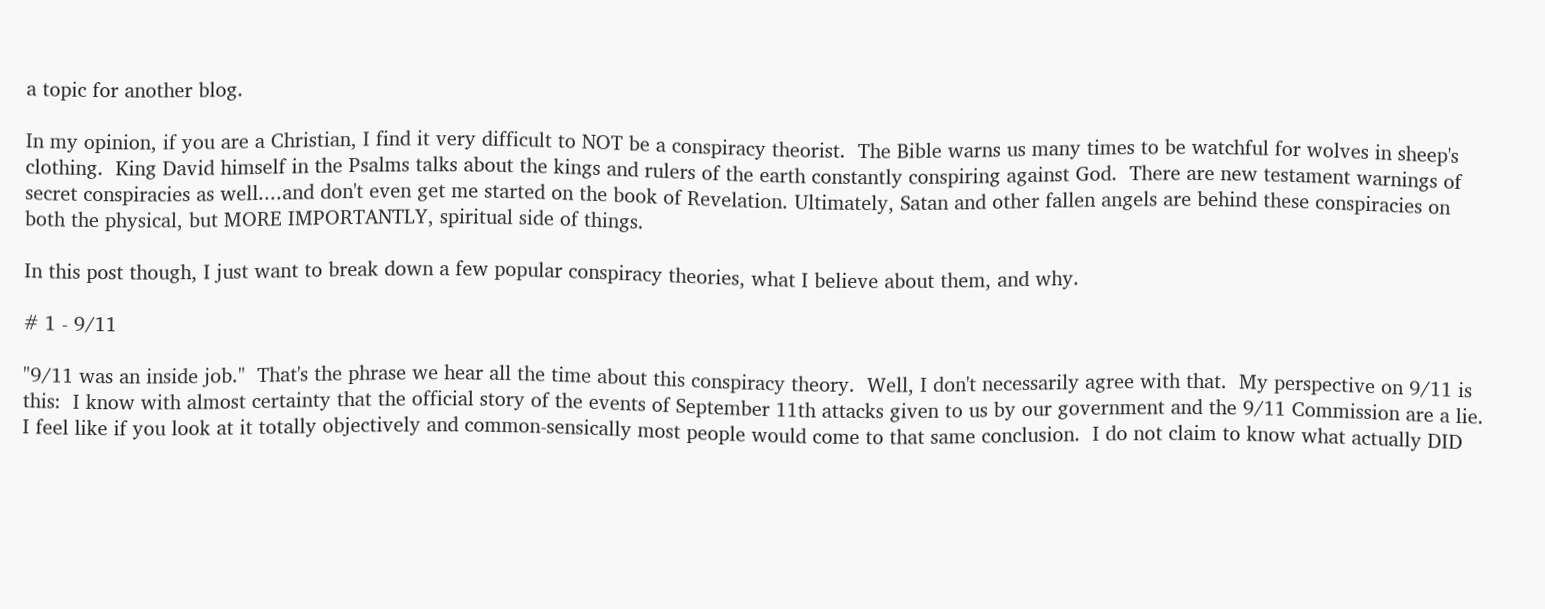a topic for another blog.

In my opinion, if you are a Christian, I find it very difficult to NOT be a conspiracy theorist.  The Bible warns us many times to be watchful for wolves in sheep's clothing.  King David himself in the Psalms talks about the kings and rulers of the earth constantly conspiring against God.  There are new testament warnings of secret conspiracies as well....and don't even get me started on the book of Revelation. Ultimately, Satan and other fallen angels are behind these conspiracies on both the physical, but MORE IMPORTANTLY, spiritual side of things.

In this post though, I just want to break down a few popular conspiracy theories, what I believe about them, and why.

# 1 - 9/11

"9/11 was an inside job."  That's the phrase we hear all the time about this conspiracy theory.  Well, I don't necessarily agree with that.  My perspective on 9/11 is this:  I know with almost certainty that the official story of the events of September 11th attacks given to us by our government and the 9/11 Commission are a lie.  I feel like if you look at it totally objectively and common-sensically most people would come to that same conclusion.  I do not claim to know what actually DID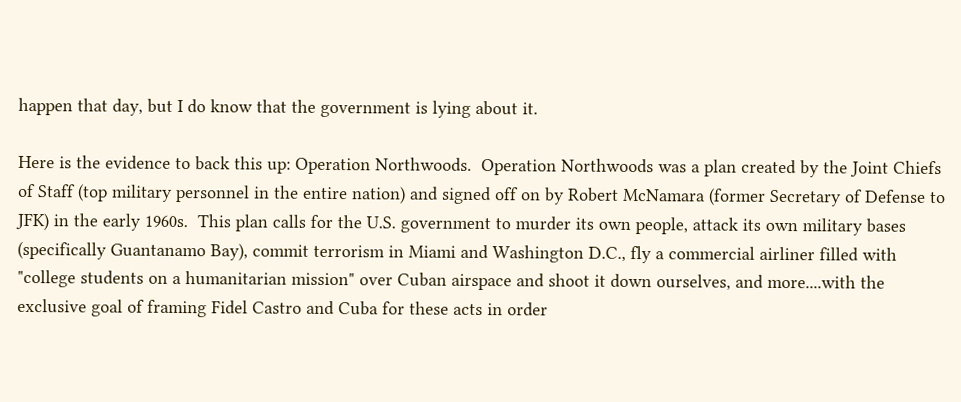happen that day, but I do know that the government is lying about it.

Here is the evidence to back this up: Operation Northwoods.  Operation Northwoods was a plan created by the Joint Chiefs of Staff (top military personnel in the entire nation) and signed off on by Robert McNamara (former Secretary of Defense to JFK) in the early 1960s.  This plan calls for the U.S. government to murder its own people, attack its own military bases (specifically Guantanamo Bay), commit terrorism in Miami and Washington D.C., fly a commercial airliner filled with "college students on a humanitarian mission" over Cuban airspace and shoot it down ourselves, and more....with the exclusive goal of framing Fidel Castro and Cuba for these acts in order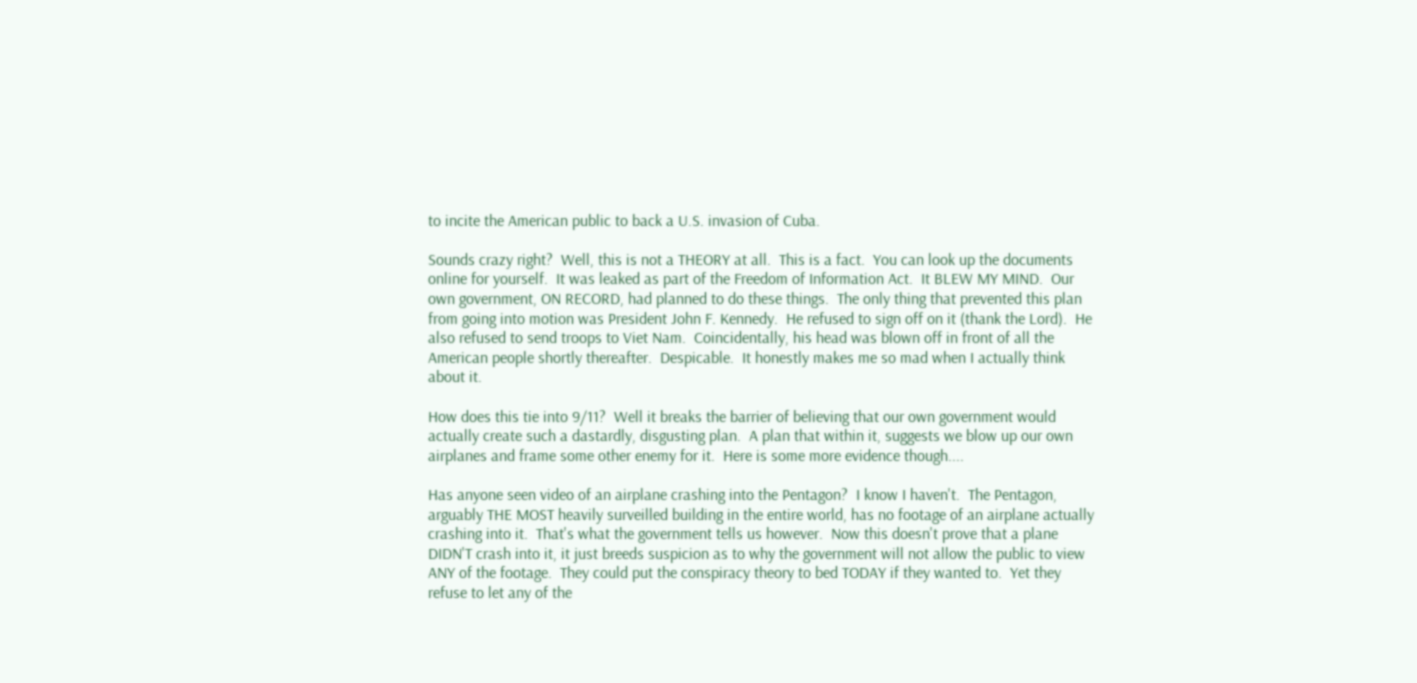to incite the American public to back a U.S. invasion of Cuba.

Sounds crazy right?  Well, this is not a THEORY at all.  This is a fact.  You can look up the documents online for yourself.  It was leaked as part of the Freedom of Information Act.  It BLEW MY MIND.  Our own government, ON RECORD, had planned to do these things.  The only thing that prevented this plan from going into motion was President John F. Kennedy.  He refused to sign off on it (thank the Lord).  He also refused to send troops to Viet Nam.  Coincidentally, his head was blown off in front of all the American people shortly thereafter.  Despicable.  It honestly makes me so mad when I actually think about it.

How does this tie into 9/11?  Well it breaks the barrier of believing that our own government would actually create such a dastardly, disgusting plan.  A plan that within it, suggests we blow up our own airplanes and frame some other enemy for it.  Here is some more evidence though....

Has anyone seen video of an airplane crashing into the Pentagon?  I know I haven't.  The Pentagon, arguably THE MOST heavily surveilled building in the entire world, has no footage of an airplane actually crashing into it.  That's what the government tells us however.  Now this doesn't prove that a plane DIDN'T crash into it, it just breeds suspicion as to why the government will not allow the public to view ANY of the footage.  They could put the conspiracy theory to bed TODAY if they wanted to.  Yet they refuse to let any of the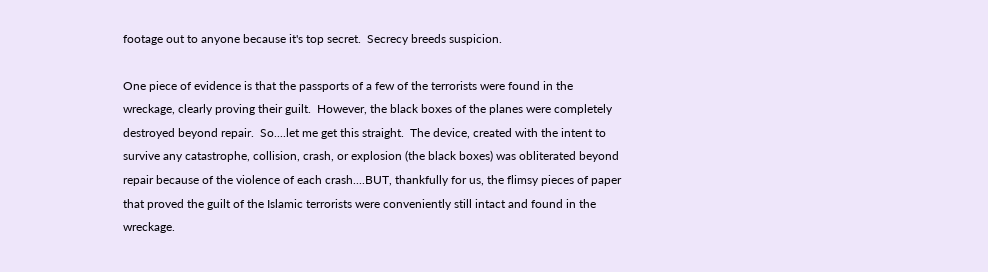footage out to anyone because it's top secret.  Secrecy breeds suspicion.

One piece of evidence is that the passports of a few of the terrorists were found in the wreckage, clearly proving their guilt.  However, the black boxes of the planes were completely destroyed beyond repair.  So....let me get this straight.  The device, created with the intent to survive any catastrophe, collision, crash, or explosion (the black boxes) was obliterated beyond repair because of the violence of each crash....BUT, thankfully for us, the flimsy pieces of paper that proved the guilt of the Islamic terrorists were conveniently still intact and found in the wreckage.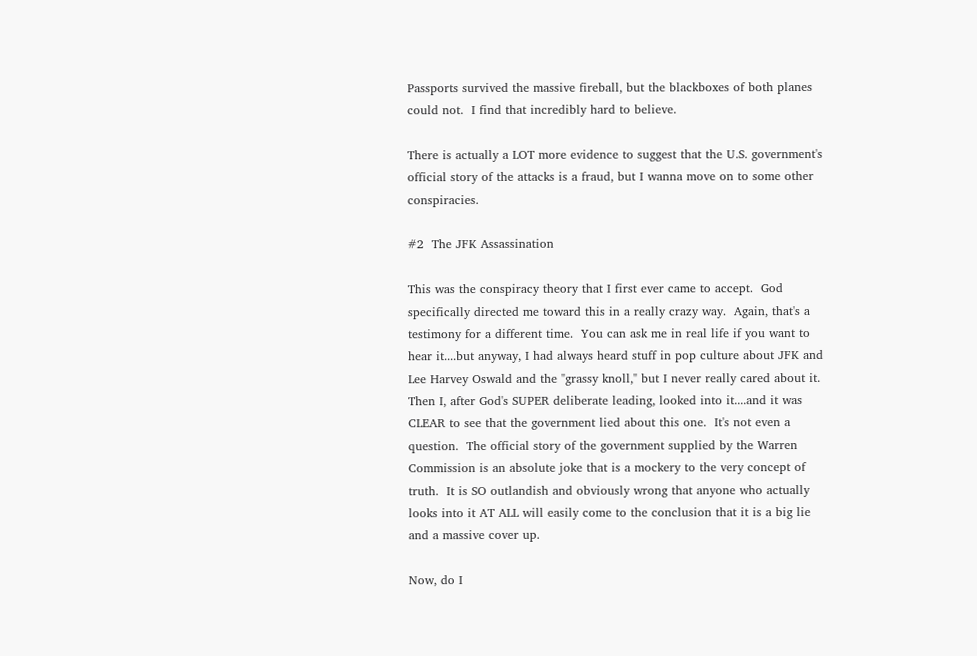Passports survived the massive fireball, but the blackboxes of both planes could not.  I find that incredibly hard to believe.

There is actually a LOT more evidence to suggest that the U.S. government's official story of the attacks is a fraud, but I wanna move on to some other conspiracies.

#2  The JFK Assassination

This was the conspiracy theory that I first ever came to accept.  God specifically directed me toward this in a really crazy way.  Again, that's a testimony for a different time.  You can ask me in real life if you want to hear it....but anyway, I had always heard stuff in pop culture about JFK and Lee Harvey Oswald and the "grassy knoll," but I never really cared about it.  Then I, after God's SUPER deliberate leading, looked into it....and it was CLEAR to see that the government lied about this one.  It's not even a question.  The official story of the government supplied by the Warren Commission is an absolute joke that is a mockery to the very concept of truth.  It is SO outlandish and obviously wrong that anyone who actually looks into it AT ALL will easily come to the conclusion that it is a big lie and a massive cover up.

Now, do I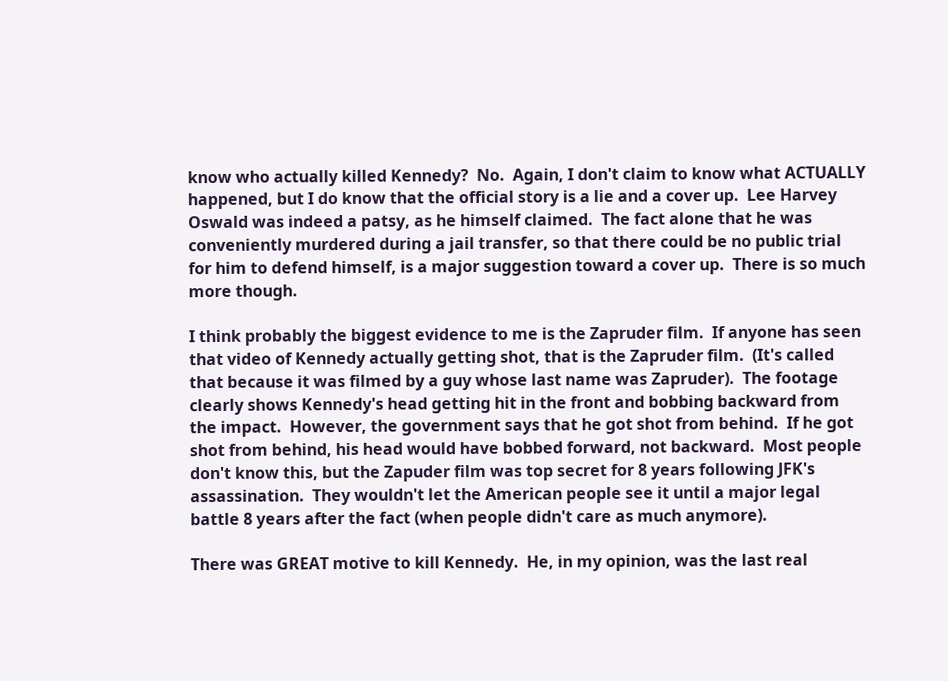know who actually killed Kennedy?  No.  Again, I don't claim to know what ACTUALLY happened, but I do know that the official story is a lie and a cover up.  Lee Harvey Oswald was indeed a patsy, as he himself claimed.  The fact alone that he was conveniently murdered during a jail transfer, so that there could be no public trial for him to defend himself, is a major suggestion toward a cover up.  There is so much more though.

I think probably the biggest evidence to me is the Zapruder film.  If anyone has seen that video of Kennedy actually getting shot, that is the Zapruder film.  (It's called that because it was filmed by a guy whose last name was Zapruder).  The footage clearly shows Kennedy's head getting hit in the front and bobbing backward from the impact.  However, the government says that he got shot from behind.  If he got shot from behind, his head would have bobbed forward, not backward.  Most people don't know this, but the Zapuder film was top secret for 8 years following JFK's assassination.  They wouldn't let the American people see it until a major legal battle 8 years after the fact (when people didn't care as much anymore).

There was GREAT motive to kill Kennedy.  He, in my opinion, was the last real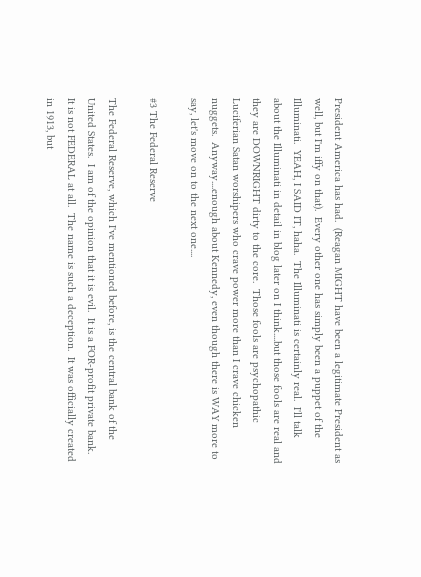President America has had.  (Reagan MIGHT have been a legitimate President as well, but I'm iffy on that).  Every other one has simply been a puppet of the Illuminati.  YEAH, I SAID IT, haha.  The Illuminati is certainly real.  I'll talk about the Illuminati in detail in blog later on I think....but those fools are real and they are DOWNRIGHT dirty to the core.  Those fools are psychopathic Luciferian Satan worshipers who crave power more than I crave chicken nuggets.  Anyway....enough about Kennedy, even though there is WAY more to say, let's move on to the next one....

#3 The Federal Reserve

The Federal Reserve, which I've mentioned before, is the central bank of the United States.  I am of the opinion that it is evil.  It is a FOR-profit private bank.  It is not FEDERAL at all.  The name is such a deception.  It was officially created in 1913, but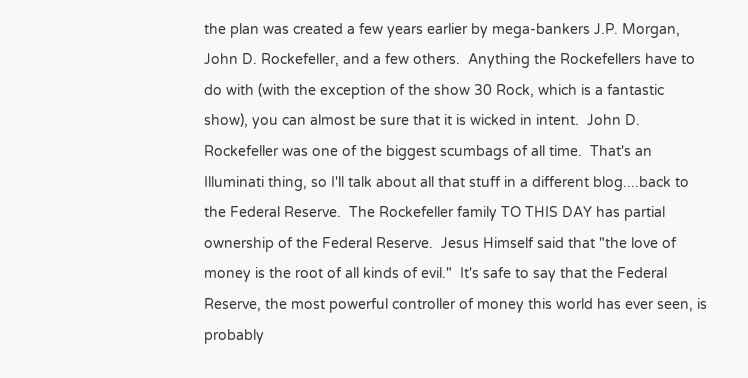the plan was created a few years earlier by mega-bankers J.P. Morgan, John D. Rockefeller, and a few others.  Anything the Rockefellers have to do with (with the exception of the show 30 Rock, which is a fantastic show), you can almost be sure that it is wicked in intent.  John D. Rockefeller was one of the biggest scumbags of all time.  That's an Illuminati thing, so I'll talk about all that stuff in a different blog....back to the Federal Reserve.  The Rockefeller family TO THIS DAY has partial ownership of the Federal Reserve.  Jesus Himself said that "the love of money is the root of all kinds of evil."  It's safe to say that the Federal Reserve, the most powerful controller of money this world has ever seen, is probably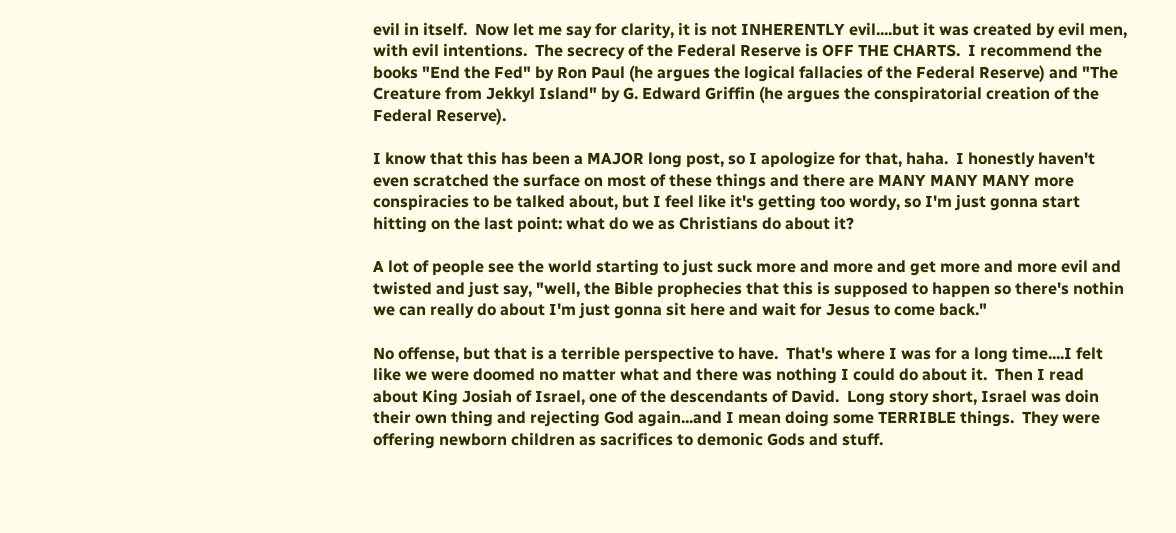evil in itself.  Now let me say for clarity, it is not INHERENTLY evil....but it was created by evil men, with evil intentions.  The secrecy of the Federal Reserve is OFF THE CHARTS.  I recommend the books "End the Fed" by Ron Paul (he argues the logical fallacies of the Federal Reserve) and "The Creature from Jekkyl Island" by G. Edward Griffin (he argues the conspiratorial creation of the Federal Reserve).

I know that this has been a MAJOR long post, so I apologize for that, haha.  I honestly haven't even scratched the surface on most of these things and there are MANY MANY MANY more conspiracies to be talked about, but I feel like it's getting too wordy, so I'm just gonna start hitting on the last point: what do we as Christians do about it?

A lot of people see the world starting to just suck more and more and get more and more evil and twisted and just say, "well, the Bible prophecies that this is supposed to happen so there's nothin we can really do about I'm just gonna sit here and wait for Jesus to come back."

No offense, but that is a terrible perspective to have.  That's where I was for a long time....I felt like we were doomed no matter what and there was nothing I could do about it.  Then I read about King Josiah of Israel, one of the descendants of David.  Long story short, Israel was doin their own thing and rejecting God again...and I mean doing some TERRIBLE things.  They were offering newborn children as sacrifices to demonic Gods and stuff.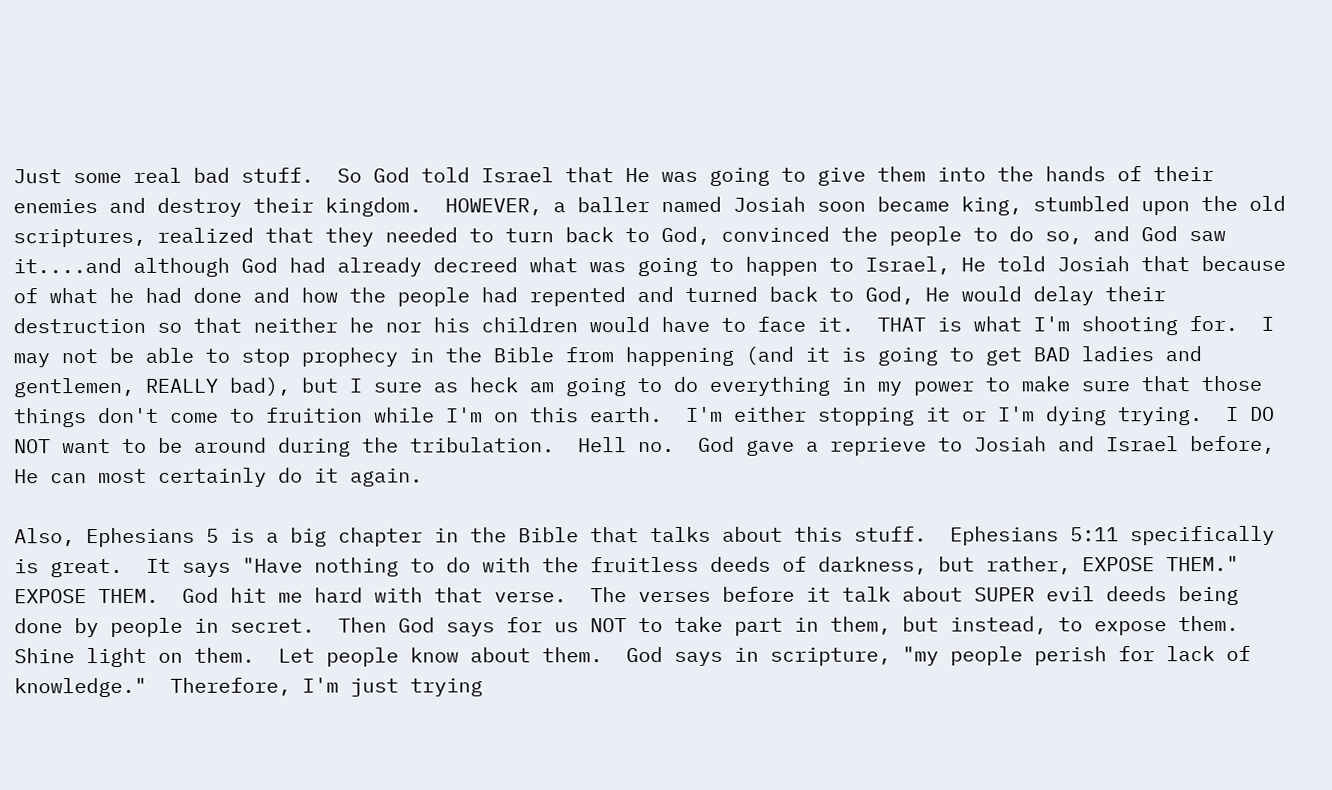Just some real bad stuff.  So God told Israel that He was going to give them into the hands of their enemies and destroy their kingdom.  HOWEVER, a baller named Josiah soon became king, stumbled upon the old scriptures, realized that they needed to turn back to God, convinced the people to do so, and God saw it....and although God had already decreed what was going to happen to Israel, He told Josiah that because of what he had done and how the people had repented and turned back to God, He would delay their destruction so that neither he nor his children would have to face it.  THAT is what I'm shooting for.  I may not be able to stop prophecy in the Bible from happening (and it is going to get BAD ladies and gentlemen, REALLY bad), but I sure as heck am going to do everything in my power to make sure that those things don't come to fruition while I'm on this earth.  I'm either stopping it or I'm dying trying.  I DO NOT want to be around during the tribulation.  Hell no.  God gave a reprieve to Josiah and Israel before, He can most certainly do it again.

Also, Ephesians 5 is a big chapter in the Bible that talks about this stuff.  Ephesians 5:11 specifically is great.  It says "Have nothing to do with the fruitless deeds of darkness, but rather, EXPOSE THEM."  EXPOSE THEM.  God hit me hard with that verse.  The verses before it talk about SUPER evil deeds being done by people in secret.  Then God says for us NOT to take part in them, but instead, to expose them.  Shine light on them.  Let people know about them.  God says in scripture, "my people perish for lack of knowledge."  Therefore, I'm just trying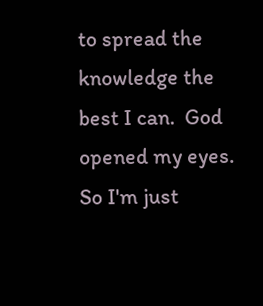to spread the knowledge the best I can.  God opened my eyes.  So I'm just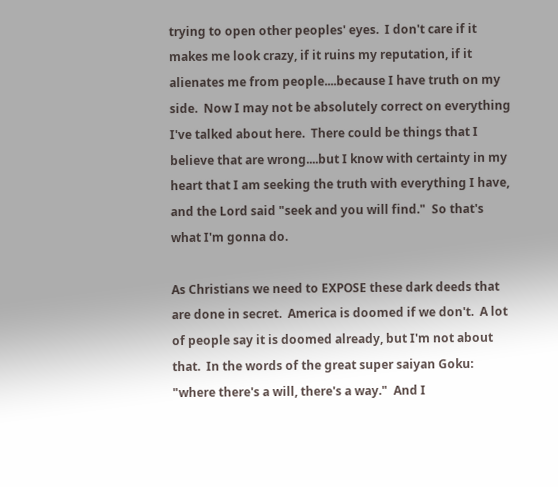trying to open other peoples' eyes.  I don't care if it makes me look crazy, if it ruins my reputation, if it alienates me from people....because I have truth on my side.  Now I may not be absolutely correct on everything I've talked about here.  There could be things that I believe that are wrong....but I know with certainty in my heart that I am seeking the truth with everything I have, and the Lord said "seek and you will find."  So that's what I'm gonna do.

As Christians we need to EXPOSE these dark deeds that are done in secret.  America is doomed if we don't.  A lot of people say it is doomed already, but I'm not about that.  In the words of the great super saiyan Goku: "where there's a will, there's a way."  And I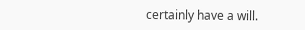certainly have a will.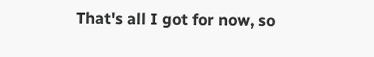That's all I got for now, so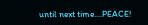until next time....PEACE!